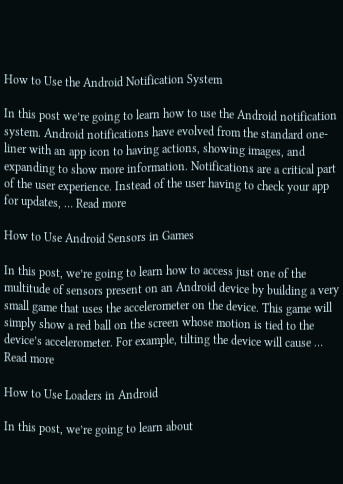How to Use the Android Notification System

In this post we’re going to learn how to use the Android notification system. Android notifications have evolved from the standard one-liner with an app icon to having actions, showing images, and expanding to show more information. Notifications are a critical part of the user experience. Instead of the user having to check your app for updates, … Read more

How to Use Android Sensors in Games

In this post, we’re going to learn how to access just one of the multitude of sensors present on an Android device by building a very small game that uses the accelerometer on the device. This game will simply show a red ball on the screen whose motion is tied to the device’s accelerometer. For example, tilting the device will cause … Read more

How to Use Loaders in Android

In this post, we’re going to learn about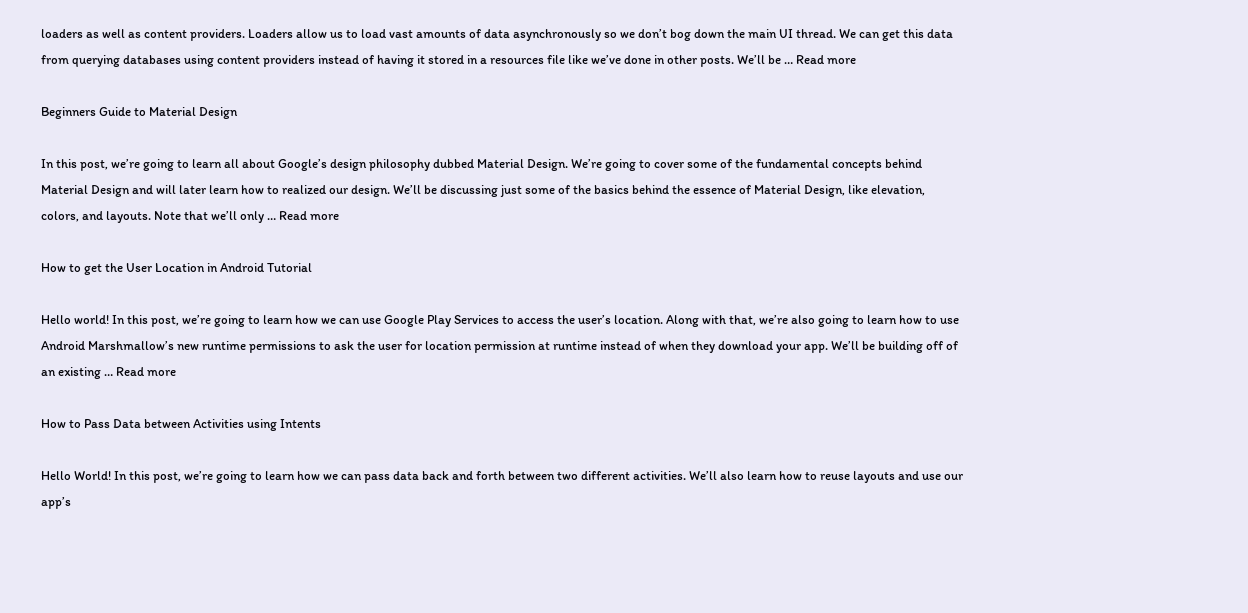loaders as well as content providers. Loaders allow us to load vast amounts of data asynchronously so we don’t bog down the main UI thread. We can get this data from querying databases using content providers instead of having it stored in a resources file like we’ve done in other posts. We’ll be … Read more

Beginners Guide to Material Design

In this post, we’re going to learn all about Google’s design philosophy dubbed Material Design. We’re going to cover some of the fundamental concepts behind Material Design and will later learn how to realized our design. We’ll be discussing just some of the basics behind the essence of Material Design, like elevation, colors, and layouts. Note that we’ll only … Read more

How to get the User Location in Android Tutorial

Hello world! In this post, we’re going to learn how we can use Google Play Services to access the user’s location. Along with that, we’re also going to learn how to use Android Marshmallow’s new runtime permissions to ask the user for location permission at runtime instead of when they download your app. We’ll be building off of an existing … Read more

How to Pass Data between Activities using Intents

Hello World! In this post, we’re going to learn how we can pass data back and forth between two different activities. We’ll also learn how to reuse layouts and use our app’s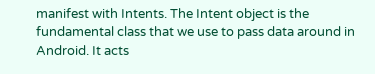manifest with Intents. The Intent object is the fundamental class that we use to pass data around in Android. It acts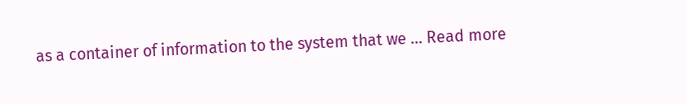as a container of information to the system that we … Read more